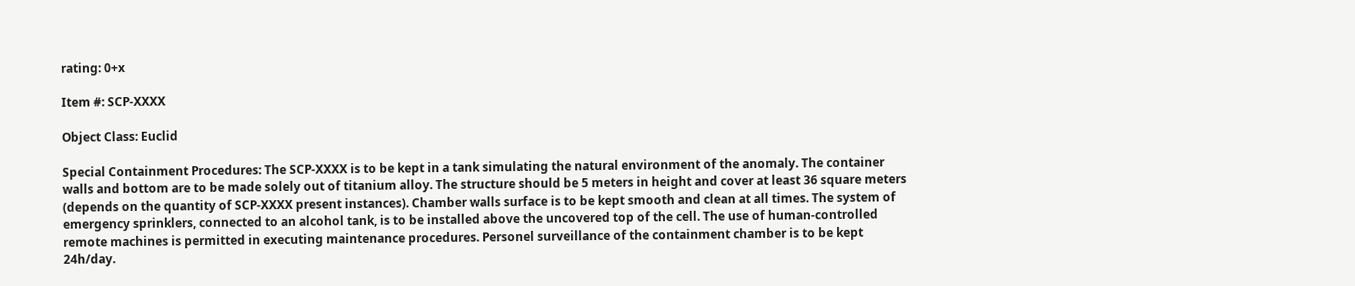rating: 0+x

Item #: SCP-XXXX

Object Class: Euclid

Special Containment Procedures: The SCP-XXXX is to be kept in a tank simulating the natural environment of the anomaly. The container walls and bottom are to be made solely out of titanium alloy. The structure should be 5 meters in height and cover at least 36 square meters (depends on the quantity of SCP-XXXX present instances). Chamber walls surface is to be kept smooth and clean at all times. The system of emergency sprinklers, connected to an alcohol tank, is to be installed above the uncovered top of the cell. The use of human-controlled remote machines is permitted in executing maintenance procedures. Personel surveillance of the containment chamber is to be kept 24h/day.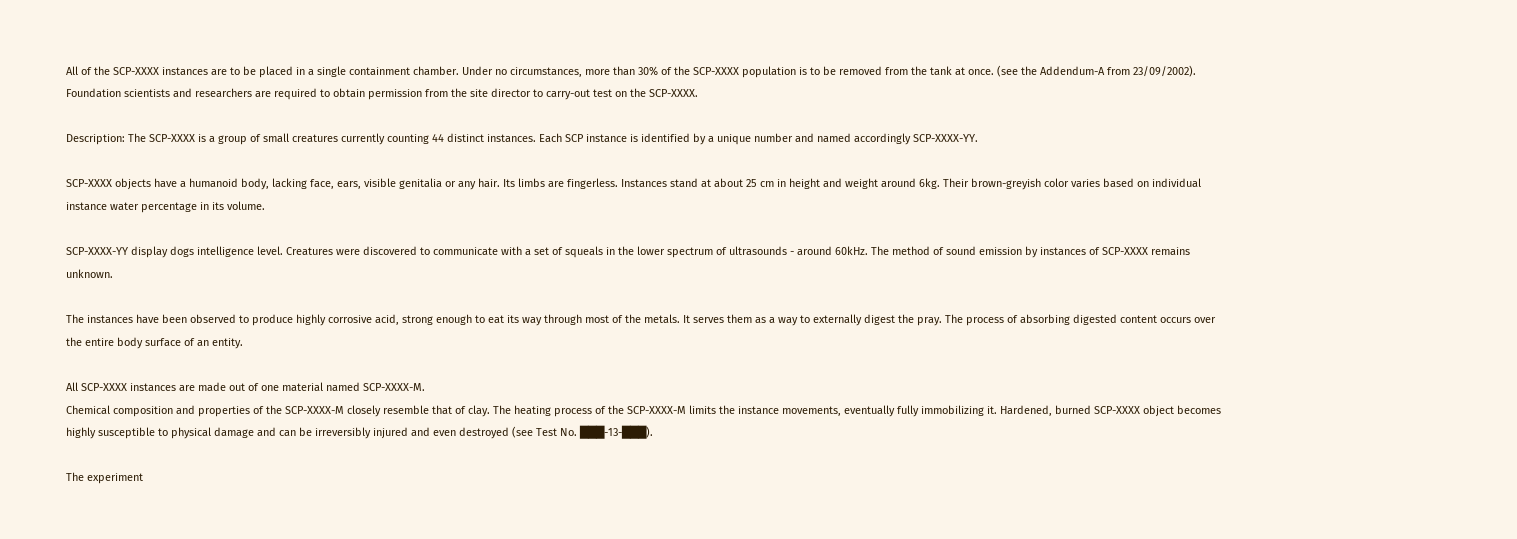All of the SCP-XXXX instances are to be placed in a single containment chamber. Under no circumstances, more than 30% of the SCP-XXXX population is to be removed from the tank at once. (see the Addendum-A from 23/09/2002). Foundation scientists and researchers are required to obtain permission from the site director to carry-out test on the SCP-XXXX.

Description: The SCP-XXXX is a group of small creatures currently counting 44 distinct instances. Each SCP instance is identified by a unique number and named accordingly SCP-XXXX-YY.

SCP-XXXX objects have a humanoid body, lacking face, ears, visible genitalia or any hair. Its limbs are fingerless. Instances stand at about 25 cm in height and weight around 6kg. Their brown-greyish color varies based on individual instance water percentage in its volume.

SCP-XXXX-YY display dogs intelligence level. Creatures were discovered to communicate with a set of squeals in the lower spectrum of ultrasounds - around 60kHz. The method of sound emission by instances of SCP-XXXX remains unknown.

The instances have been observed to produce highly corrosive acid, strong enough to eat its way through most of the metals. It serves them as a way to externally digest the pray. The process of absorbing digested content occurs over the entire body surface of an entity.

All SCP-XXXX instances are made out of one material named SCP-XXXX-M.
Chemical composition and properties of the SCP-XXXX-M closely resemble that of clay. The heating process of the SCP-XXXX-M limits the instance movements, eventually fully immobilizing it. Hardened, burned SCP-XXXX object becomes highly susceptible to physical damage and can be irreversibly injured and even destroyed (see Test No. ███-13-███).

The experiment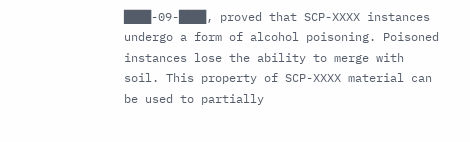███-09-███, proved that SCP-XXXX instances undergo a form of alcohol poisoning. Poisoned instances lose the ability to merge with soil. This property of SCP-XXXX material can be used to partially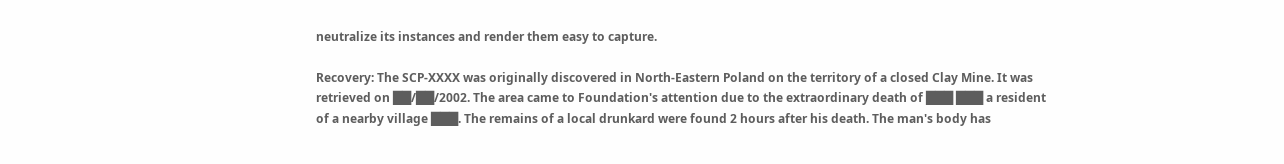neutralize its instances and render them easy to capture.

Recovery: The SCP-XXXX was originally discovered in North-Eastern Poland on the territory of a closed Clay Mine. It was retrieved on ██/██/2002. The area came to Foundation's attention due to the extraordinary death of ███ ███ a resident of a nearby village ███. The remains of a local drunkard were found 2 hours after his death. The man's body has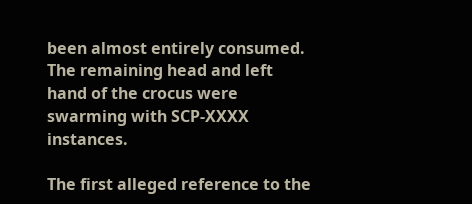been almost entirely consumed. The remaining head and left hand of the crocus were swarming with SCP-XXXX instances.

The first alleged reference to the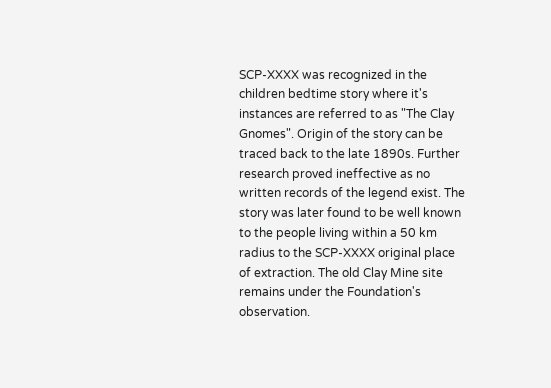SCP-XXXX was recognized in the children bedtime story where it's instances are referred to as "The Clay Gnomes". Origin of the story can be traced back to the late 1890s. Further research proved ineffective as no written records of the legend exist. The story was later found to be well known to the people living within a 50 km radius to the SCP-XXXX original place of extraction. The old Clay Mine site remains under the Foundation's observation.